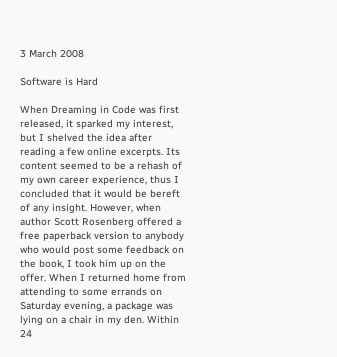3 March 2008

Software is Hard

When Dreaming in Code was first released, it sparked my interest, but I shelved the idea after reading a few online excerpts. Its content seemed to be a rehash of my own career experience, thus I concluded that it would be bereft of any insight. However, when author Scott Rosenberg offered a free paperback version to anybody who would post some feedback on the book, I took him up on the offer. When I returned home from attending to some errands on Saturday evening, a package was lying on a chair in my den. Within 24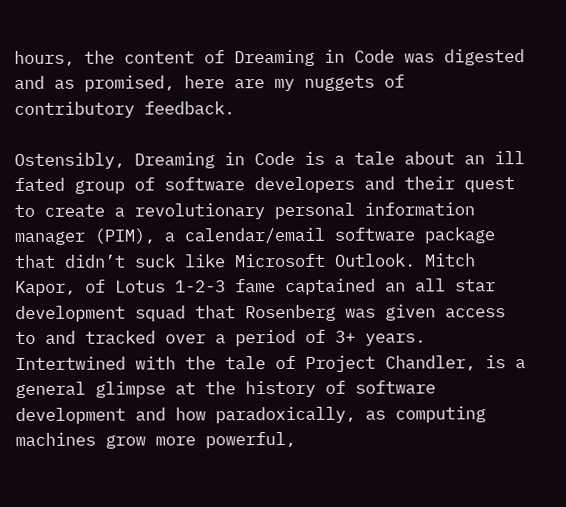hours, the content of Dreaming in Code was digested and as promised, here are my nuggets of contributory feedback.

Ostensibly, Dreaming in Code is a tale about an ill fated group of software developers and their quest to create a revolutionary personal information manager (PIM), a calendar/email software package that didn’t suck like Microsoft Outlook. Mitch Kapor, of Lotus 1-2-3 fame captained an all star development squad that Rosenberg was given access to and tracked over a period of 3+ years. Intertwined with the tale of Project Chandler, is a general glimpse at the history of software development and how paradoxically, as computing machines grow more powerful,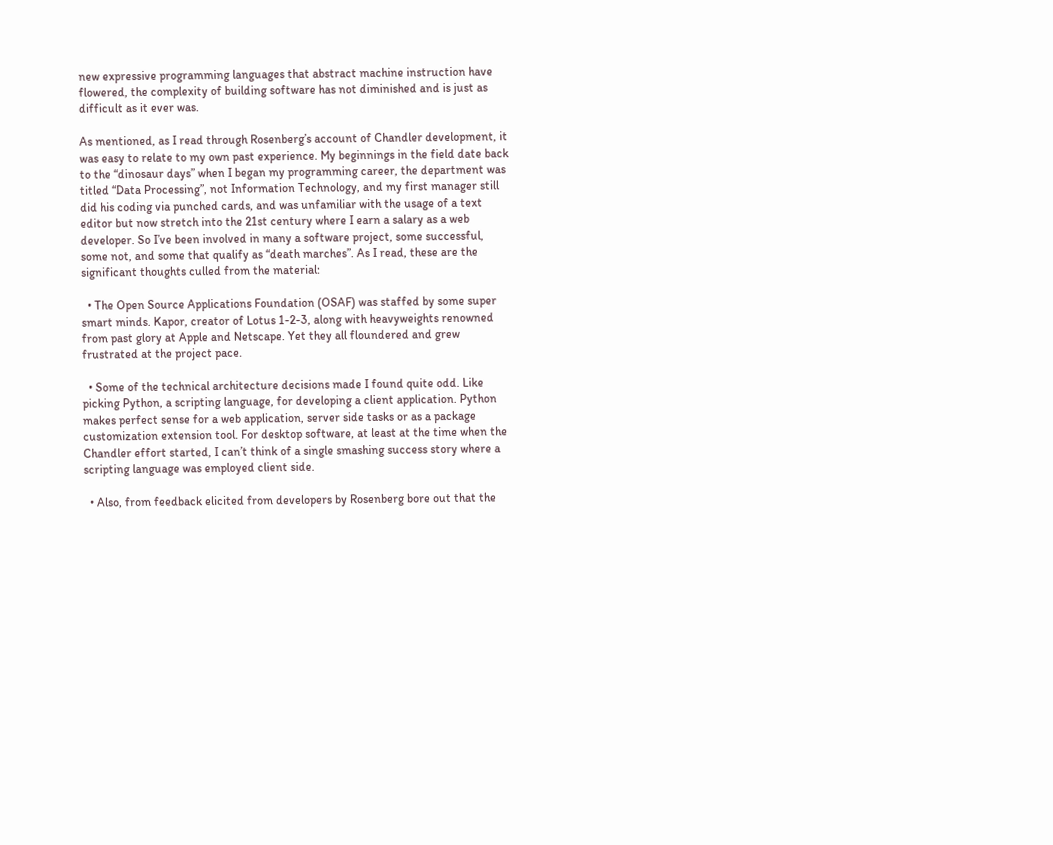new expressive programming languages that abstract machine instruction have flowered, the complexity of building software has not diminished and is just as difficult as it ever was.

As mentioned, as I read through Rosenberg’s account of Chandler development, it was easy to relate to my own past experience. My beginnings in the field date back to the “dinosaur days” when I began my programming career, the department was titled “Data Processing”, not Information Technology, and my first manager still did his coding via punched cards, and was unfamiliar with the usage of a text editor but now stretch into the 21st century where I earn a salary as a web developer. So I’ve been involved in many a software project, some successful, some not, and some that qualify as “death marches”. As I read, these are the significant thoughts culled from the material:

  • The Open Source Applications Foundation (OSAF) was staffed by some super smart minds. Kapor, creator of Lotus 1-2-3, along with heavyweights renowned from past glory at Apple and Netscape. Yet they all floundered and grew frustrated at the project pace.

  • Some of the technical architecture decisions made I found quite odd. Like picking Python, a scripting language, for developing a client application. Python makes perfect sense for a web application, server side tasks or as a package customization extension tool. For desktop software, at least at the time when the Chandler effort started, I can’t think of a single smashing success story where a scripting language was employed client side.

  • Also, from feedback elicited from developers by Rosenberg bore out that the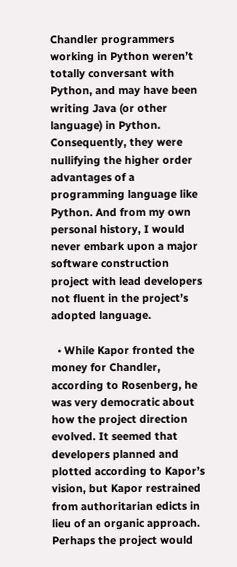Chandler programmers working in Python weren’t totally conversant with Python, and may have been writing Java (or other language) in Python. Consequently, they were nullifying the higher order advantages of a programming language like Python. And from my own personal history, I would never embark upon a major software construction project with lead developers not fluent in the project’s adopted language.

  • While Kapor fronted the money for Chandler, according to Rosenberg, he was very democratic about how the project direction evolved. It seemed that developers planned and plotted according to Kapor’s vision, but Kapor restrained from authoritarian edicts in lieu of an organic approach. Perhaps the project would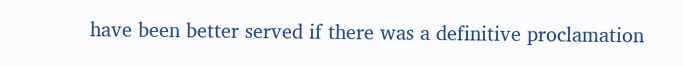have been better served if there was a definitive proclamation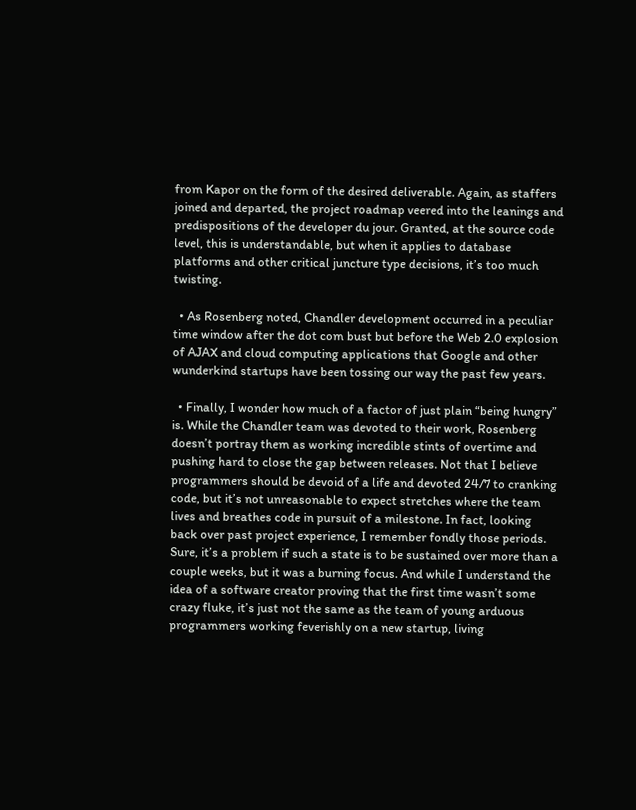from Kapor on the form of the desired deliverable. Again, as staffers joined and departed, the project roadmap veered into the leanings and predispositions of the developer du jour. Granted, at the source code level, this is understandable, but when it applies to database platforms and other critical juncture type decisions, it’s too much twisting.

  • As Rosenberg noted, Chandler development occurred in a peculiar time window after the dot com bust but before the Web 2.0 explosion of AJAX and cloud computing applications that Google and other wunderkind startups have been tossing our way the past few years.

  • Finally, I wonder how much of a factor of just plain “being hungry” is. While the Chandler team was devoted to their work, Rosenberg doesn’t portray them as working incredible stints of overtime and pushing hard to close the gap between releases. Not that I believe programmers should be devoid of a life and devoted 24/7 to cranking code, but it’s not unreasonable to expect stretches where the team lives and breathes code in pursuit of a milestone. In fact, looking back over past project experience, I remember fondly those periods. Sure, it’s a problem if such a state is to be sustained over more than a couple weeks, but it was a burning focus. And while I understand the idea of a software creator proving that the first time wasn’t some crazy fluke, it’s just not the same as the team of young arduous programmers working feverishly on a new startup, living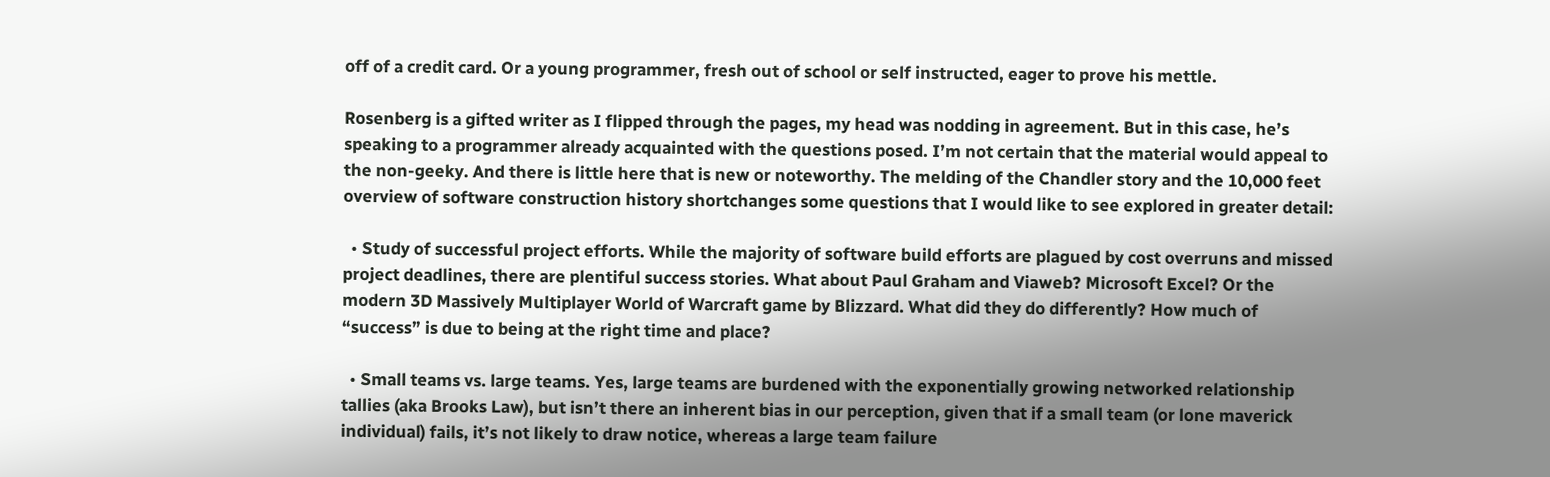off of a credit card. Or a young programmer, fresh out of school or self instructed, eager to prove his mettle.

Rosenberg is a gifted writer as I flipped through the pages, my head was nodding in agreement. But in this case, he’s speaking to a programmer already acquainted with the questions posed. I’m not certain that the material would appeal to the non-geeky. And there is little here that is new or noteworthy. The melding of the Chandler story and the 10,000 feet overview of software construction history shortchanges some questions that I would like to see explored in greater detail:

  • Study of successful project efforts. While the majority of software build efforts are plagued by cost overruns and missed project deadlines, there are plentiful success stories. What about Paul Graham and Viaweb? Microsoft Excel? Or the modern 3D Massively Multiplayer World of Warcraft game by Blizzard. What did they do differently? How much of “success” is due to being at the right time and place?

  • Small teams vs. large teams. Yes, large teams are burdened with the exponentially growing networked relationship tallies (aka Brooks Law), but isn’t there an inherent bias in our perception, given that if a small team (or lone maverick individual) fails, it’s not likely to draw notice, whereas a large team failure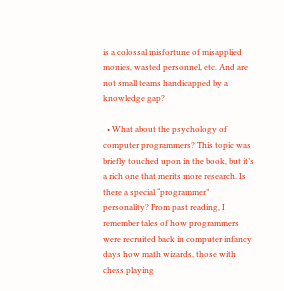is a colossal misfortune of misapplied monies, wasted personnel, etc. And are not small teams handicapped by a knowledge gap?

  • What about the psychology of computer programmers? This topic was briefly touched upon in the book, but it’s a rich one that merits more research. Is there a special “programmer” personality? From past reading, I remember tales of how programmers were recruited back in computer infancy days how math wizards, those with chess playing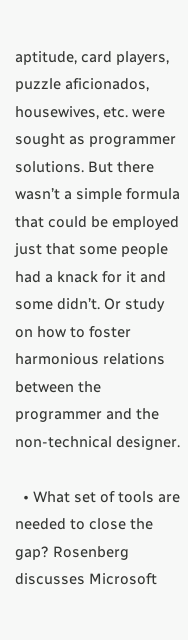aptitude, card players, puzzle aficionados, housewives, etc. were sought as programmer solutions. But there wasn’t a simple formula that could be employed just that some people had a knack for it and some didn’t. Or study on how to foster harmonious relations between the programmer and the non-technical designer.

  • What set of tools are needed to close the gap? Rosenberg discusses Microsoft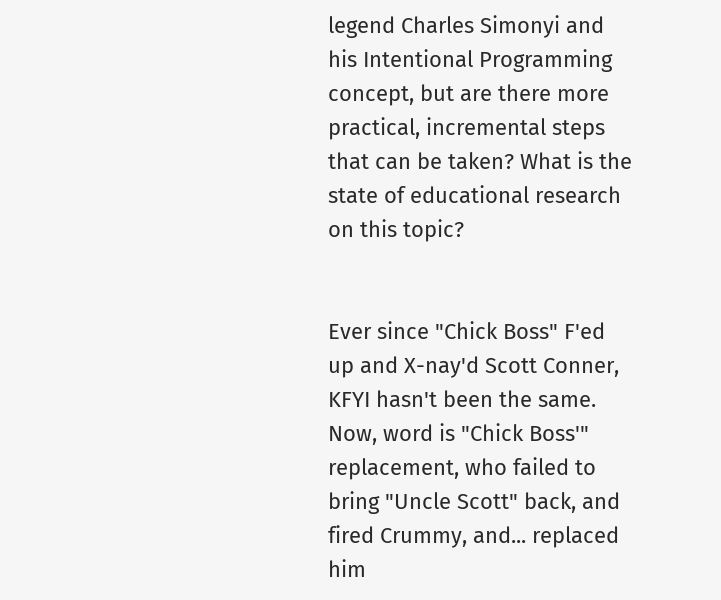legend Charles Simonyi and his Intentional Programming concept, but are there more practical, incremental steps that can be taken? What is the state of educational research on this topic?


Ever since "Chick Boss" F'ed up and X-nay'd Scott Conner, KFYI hasn't been the same. Now, word is "Chick Boss'" replacement, who failed to bring "Uncle Scott" back, and fired Crummy, and... replaced him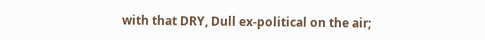with that DRY, Dull ex-political on the air;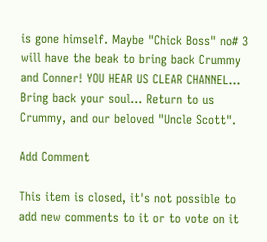is gone himself. Maybe "Chick Boss" no# 3 will have the beak to bring back Crummy and Conner! YOU HEAR US CLEAR CHANNEL... Bring back your soul... Return to us Crummy, and our beloved "Uncle Scott".

Add Comment

This item is closed, it's not possible to add new comments to it or to vote on it